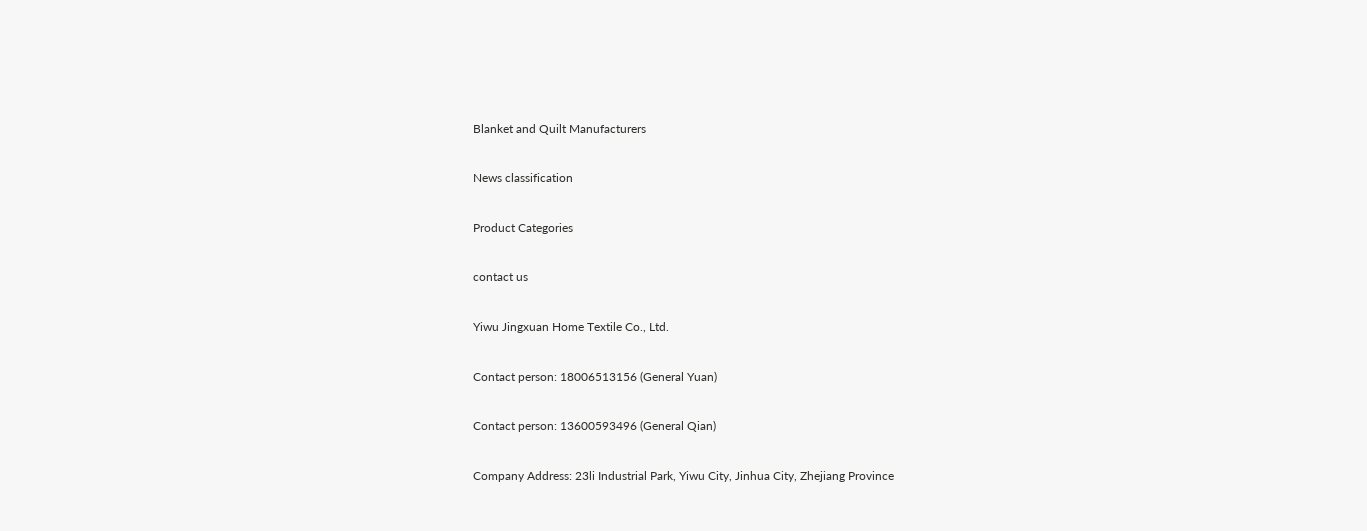Blanket and Quilt Manufacturers

News classification

Product Categories

contact us

Yiwu Jingxuan Home Textile Co., Ltd.

Contact person: 18006513156 (General Yuan)

Contact person: 13600593496 (General Qian)

Company Address: 23li Industrial Park, Yiwu City, Jinhua City, Zhejiang Province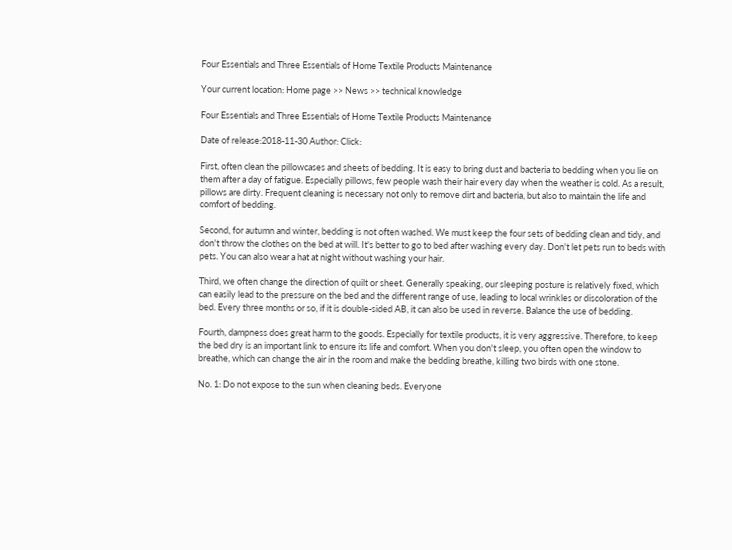Four Essentials and Three Essentials of Home Textile Products Maintenance

Your current location: Home page >> News >> technical knowledge

Four Essentials and Three Essentials of Home Textile Products Maintenance

Date of release:2018-11-30 Author: Click:

First, often clean the pillowcases and sheets of bedding. It is easy to bring dust and bacteria to bedding when you lie on them after a day of fatigue. Especially pillows, few people wash their hair every day when the weather is cold. As a result, pillows are dirty. Frequent cleaning is necessary not only to remove dirt and bacteria, but also to maintain the life and comfort of bedding.

Second, for autumn and winter, bedding is not often washed. We must keep the four sets of bedding clean and tidy, and don't throw the clothes on the bed at will. It's better to go to bed after washing every day. Don't let pets run to beds with pets. You can also wear a hat at night without washing your hair.

Third, we often change the direction of quilt or sheet. Generally speaking, our sleeping posture is relatively fixed, which can easily lead to the pressure on the bed and the different range of use, leading to local wrinkles or discoloration of the bed. Every three months or so, if it is double-sided AB, it can also be used in reverse. Balance the use of bedding.

Fourth, dampness does great harm to the goods. Especially for textile products, it is very aggressive. Therefore, to keep the bed dry is an important link to ensure its life and comfort. When you don't sleep, you often open the window to breathe, which can change the air in the room and make the bedding breathe, killing two birds with one stone.

No. 1: Do not expose to the sun when cleaning beds. Everyone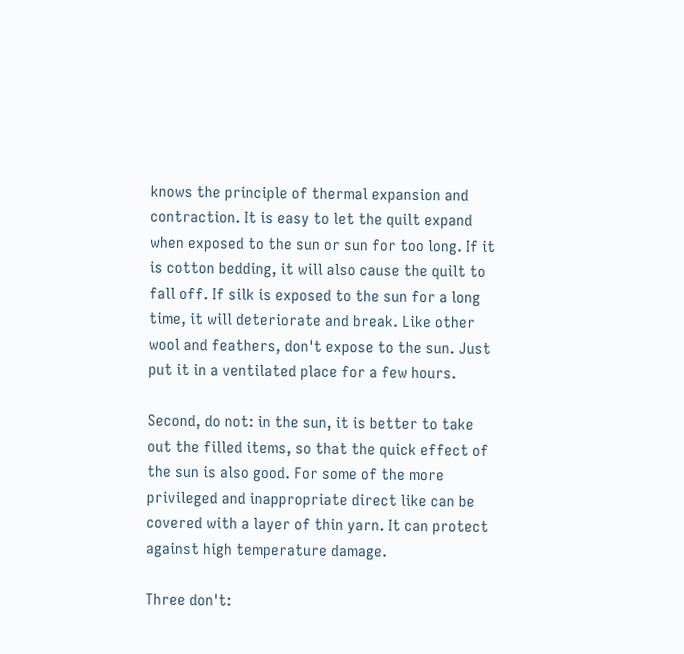knows the principle of thermal expansion and contraction. It is easy to let the quilt expand when exposed to the sun or sun for too long. If it is cotton bedding, it will also cause the quilt to fall off. If silk is exposed to the sun for a long time, it will deteriorate and break. Like other wool and feathers, don't expose to the sun. Just put it in a ventilated place for a few hours.

Second, do not: in the sun, it is better to take out the filled items, so that the quick effect of the sun is also good. For some of the more privileged and inappropriate direct like can be covered with a layer of thin yarn. It can protect against high temperature damage.

Three don't: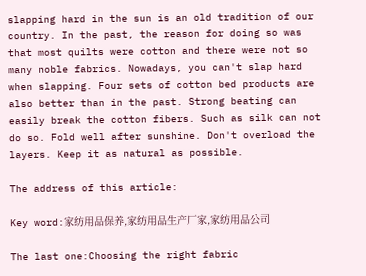slapping hard in the sun is an old tradition of our country. In the past, the reason for doing so was that most quilts were cotton and there were not so many noble fabrics. Nowadays, you can't slap hard when slapping. Four sets of cotton bed products are also better than in the past. Strong beating can easily break the cotton fibers. Such as silk can not do so. Fold well after sunshine. Don't overload the layers. Keep it as natural as possible.

The address of this article:

Key word:家纺用品保养,家纺用品生产厂家,家纺用品公司

The last one:Choosing the right fabric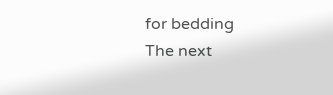for bedding
The next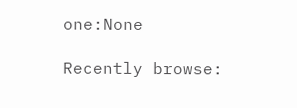one:None

Recently browse: